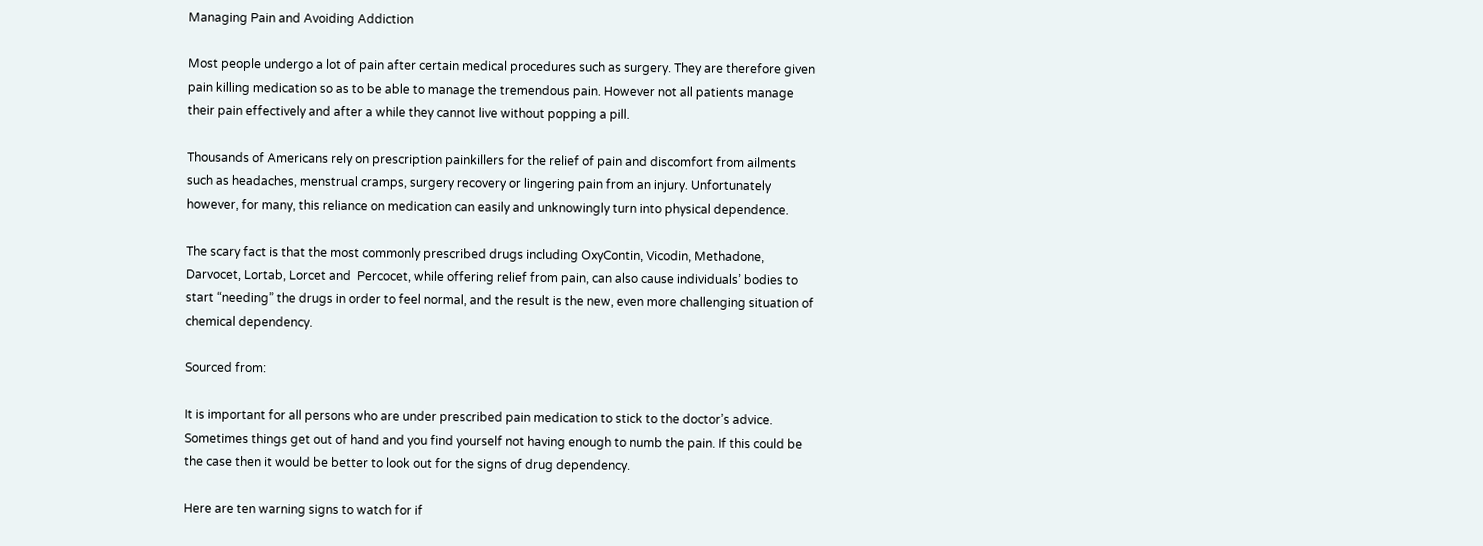Managing Pain and Avoiding Addiction

Most people undergo a lot of pain after certain medical procedures such as surgery. They are therefore given pain killing medication so as to be able to manage the tremendous pain. However not all patients manage their pain effectively and after a while they cannot live without popping a pill.

Thousands of Americans rely on prescription painkillers for the relief of pain and discomfort from ailments such as headaches, menstrual cramps, surgery recovery or lingering pain from an injury. Unfortunately however, for many, this reliance on medication can easily and unknowingly turn into physical dependence.

The scary fact is that the most commonly prescribed drugs including OxyContin, Vicodin, Methadone,  Darvocet, Lortab, Lorcet and  Percocet, while offering relief from pain, can also cause individuals’ bodies to start “needing” the drugs in order to feel normal, and the result is the new, even more challenging situation of chemical dependency.

Sourced from:

It is important for all persons who are under prescribed pain medication to stick to the doctor’s advice. Sometimes things get out of hand and you find yourself not having enough to numb the pain. If this could be the case then it would be better to look out for the signs of drug dependency.

Here are ten warning signs to watch for if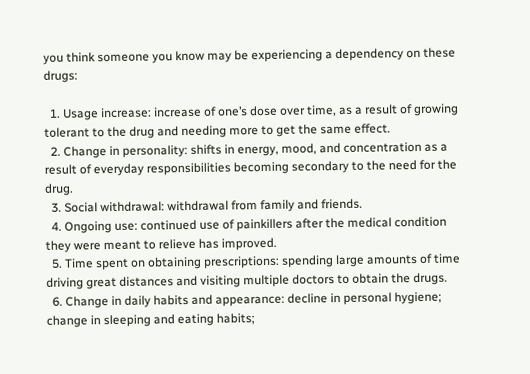you think someone you know may be experiencing a dependency on these drugs:

  1. Usage increase: increase of one’s dose over time, as a result of growing tolerant to the drug and needing more to get the same effect.
  2. Change in personality: shifts in energy, mood, and concentration as a result of everyday responsibilities becoming secondary to the need for the drug.
  3. Social withdrawal: withdrawal from family and friends.
  4. Ongoing use: continued use of painkillers after the medical condition they were meant to relieve has improved.
  5. Time spent on obtaining prescriptions: spending large amounts of time driving great distances and visiting multiple doctors to obtain the drugs.
  6. Change in daily habits and appearance: decline in personal hygiene; change in sleeping and eating habits;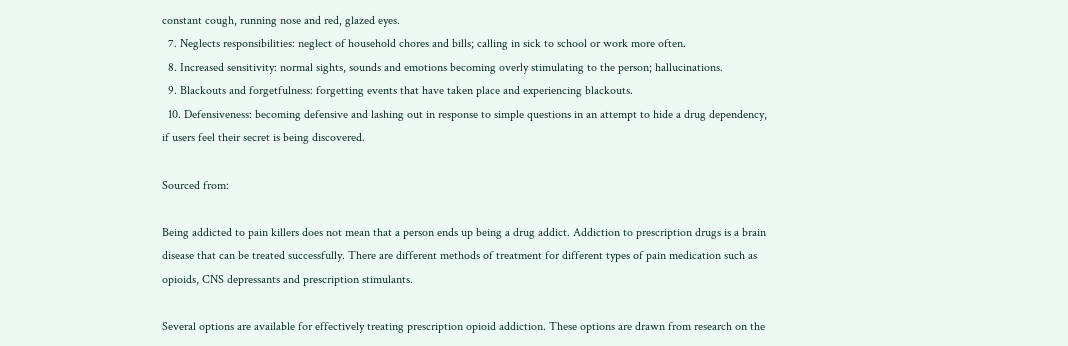constant cough, running nose and red, glazed eyes.
  7. Neglects responsibilities: neglect of household chores and bills; calling in sick to school or work more often.
  8. Increased sensitivity: normal sights, sounds and emotions becoming overly stimulating to the person; hallucinations.
  9. Blackouts and forgetfulness: forgetting events that have taken place and experiencing blackouts.
  10. Defensiveness: becoming defensive and lashing out in response to simple questions in an attempt to hide a drug dependency, if users feel their secret is being discovered.

Sourced from:

Being addicted to pain killers does not mean that a person ends up being a drug addict. Addiction to prescription drugs is a brain disease that can be treated successfully. There are different methods of treatment for different types of pain medication such as opioids, CNS depressants and prescription stimulants.

Several options are available for effectively treating prescription opioid addiction. These options are drawn from research on the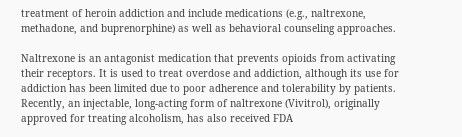treatment of heroin addiction and include medications (e.g., naltrexone, methadone, and buprenorphine) as well as behavioral counseling approaches.

Naltrexone is an antagonist medication that prevents opioids from activating their receptors. It is used to treat overdose and addiction, although its use for addiction has been limited due to poor adherence and tolerability by patients. Recently, an injectable, long-acting form of naltrexone (Vivitrol), originally approved for treating alcoholism, has also received FDA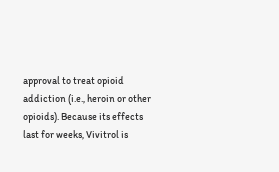approval to treat opioid addiction (i.e., heroin or other opioids). Because its effects last for weeks, Vivitrol is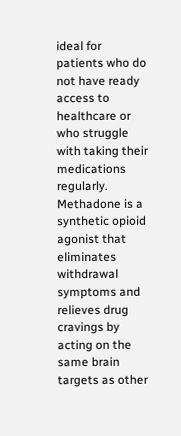ideal for patients who do not have ready access to healthcare or who struggle with taking their medications regularly. Methadone is a synthetic opioid agonist that eliminates withdrawal symptoms and relieves drug cravings by acting on the same brain targets as other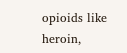opioids like heroin,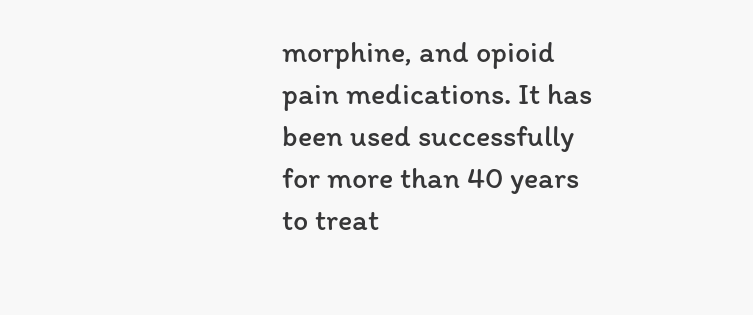morphine, and opioid pain medications. It has been used successfully for more than 40 years to treat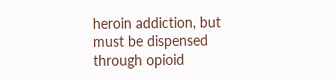heroin addiction, but must be dispensed through opioid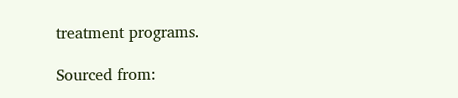treatment programs.

Sourced from: